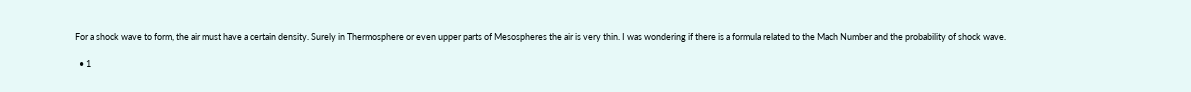For a shock wave to form, the air must have a certain density. Surely in Thermosphere or even upper parts of Mesospheres the air is very thin. I was wondering if there is a formula related to the Mach Number and the probability of shock wave.

  • 1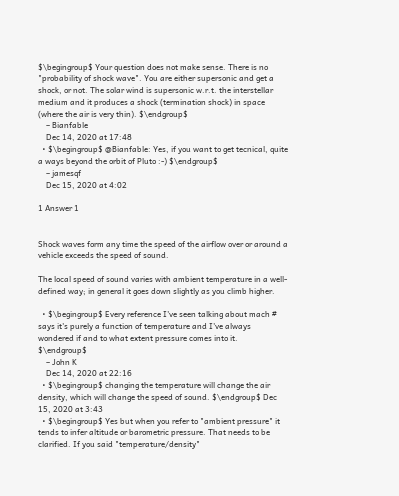$\begingroup$ Your question does not make sense. There is no "probability of shock wave". You are either supersonic and get a shock, or not. The solar wind is supersonic w.r.t. the interstellar medium and it produces a shock (termination shock) in space (where the air is very thin). $\endgroup$
    – Bianfable
    Dec 14, 2020 at 17:48
  • $\begingroup$ @Bianfable: Yes, if you want to get tecnical, quite a ways beyond the orbit of Pluto :-) $\endgroup$
    – jamesqf
    Dec 15, 2020 at 4:02

1 Answer 1


Shock waves form any time the speed of the airflow over or around a vehicle exceeds the speed of sound.

The local speed of sound varies with ambient temperature in a well-defined way; in general it goes down slightly as you climb higher.

  • $\begingroup$ Every reference I've seen talking about mach # says it's purely a function of temperature and I've always wondered if and to what extent pressure comes into it. $\endgroup$
    – John K
    Dec 14, 2020 at 22:16
  • $\begingroup$ changing the temperature will change the air density, which will change the speed of sound. $\endgroup$ Dec 15, 2020 at 3:43
  • $\begingroup$ Yes but when you refer to "ambient pressure" it tends to infer altitude or barometric pressure. That needs to be clarified. If you said "temperature/density"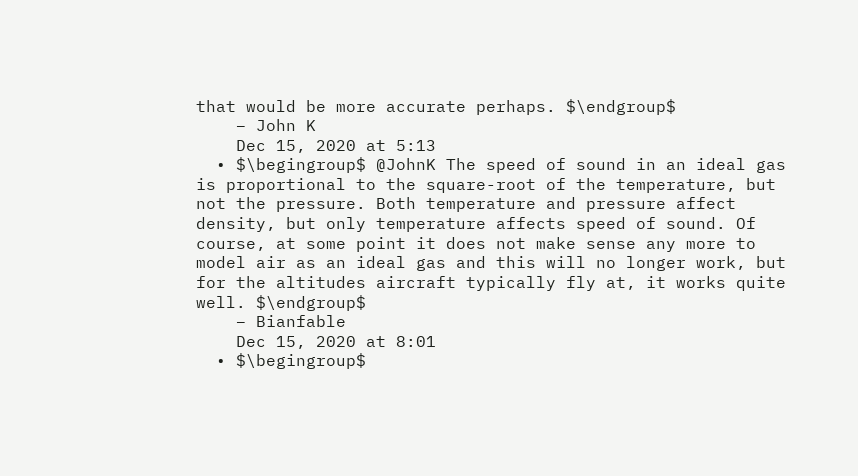that would be more accurate perhaps. $\endgroup$
    – John K
    Dec 15, 2020 at 5:13
  • $\begingroup$ @JohnK The speed of sound in an ideal gas is proportional to the square-root of the temperature, but not the pressure. Both temperature and pressure affect density, but only temperature affects speed of sound. Of course, at some point it does not make sense any more to model air as an ideal gas and this will no longer work, but for the altitudes aircraft typically fly at, it works quite well. $\endgroup$
    – Bianfable
    Dec 15, 2020 at 8:01
  • $\begingroup$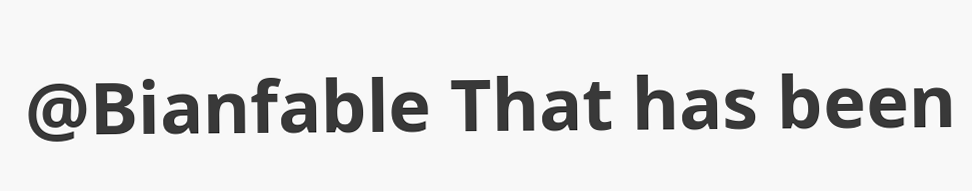@Bianfable That has been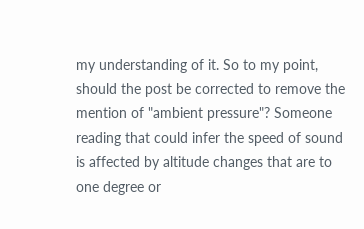my understanding of it. So to my point, should the post be corrected to remove the mention of "ambient pressure"? Someone reading that could infer the speed of sound is affected by altitude changes that are to one degree or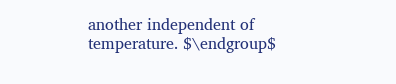another independent of temperature. $\endgroup$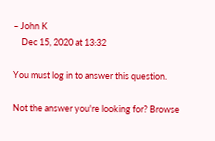– John K
    Dec 15, 2020 at 13:32

You must log in to answer this question.

Not the answer you're looking for? Browse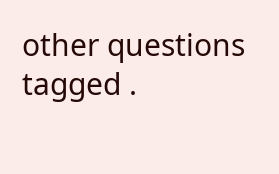other questions tagged .